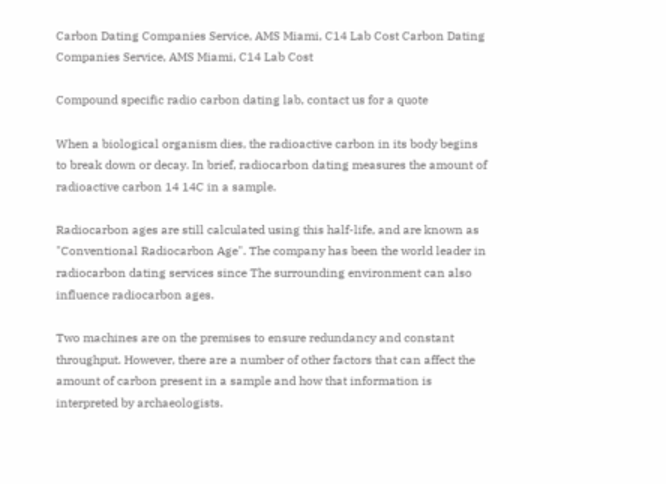Carbon Dating Companies Service, AMS Miami, C14 Lab Cost Carbon Dating Companies Service, AMS Miami, C14 Lab Cost

Compound specific radio carbon dating lab, contact us for a quote

When a biological organism dies, the radioactive carbon in its body begins to break down or decay. In brief, radiocarbon dating measures the amount of radioactive carbon 14 14C in a sample.

Radiocarbon ages are still calculated using this half-life, and are known as "Conventional Radiocarbon Age". The company has been the world leader in radiocarbon dating services since The surrounding environment can also influence radiocarbon ages.

Two machines are on the premises to ensure redundancy and constant throughput. However, there are a number of other factors that can affect the amount of carbon present in a sample and how that information is interpreted by archaeologists.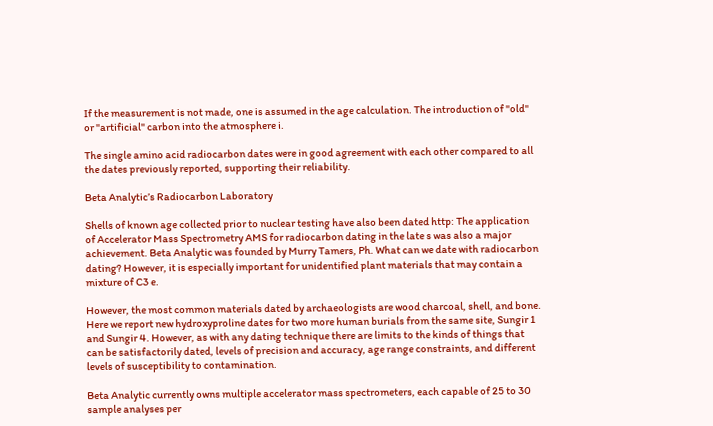If the measurement is not made, one is assumed in the age calculation. The introduction of "old" or "artificial" carbon into the atmosphere i.

The single amino acid radiocarbon dates were in good agreement with each other compared to all the dates previously reported, supporting their reliability.

Beta Analytic’s Radiocarbon Laboratory

Shells of known age collected prior to nuclear testing have also been dated http: The application of Accelerator Mass Spectrometry AMS for radiocarbon dating in the late s was also a major achievement. Beta Analytic was founded by Murry Tamers, Ph. What can we date with radiocarbon dating? However, it is especially important for unidentified plant materials that may contain a mixture of C3 e.

However, the most common materials dated by archaeologists are wood charcoal, shell, and bone. Here we report new hydroxyproline dates for two more human burials from the same site, Sungir 1 and Sungir 4. However, as with any dating technique there are limits to the kinds of things that can be satisfactorily dated, levels of precision and accuracy, age range constraints, and different levels of susceptibility to contamination.

Beta Analytic currently owns multiple accelerator mass spectrometers, each capable of 25 to 30 sample analyses per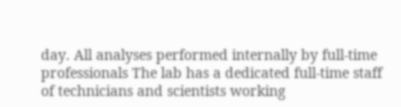day. All analyses performed internally by full-time professionals The lab has a dedicated full-time staff of technicians and scientists working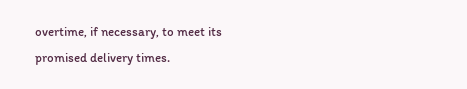overtime, if necessary, to meet its promised delivery times.